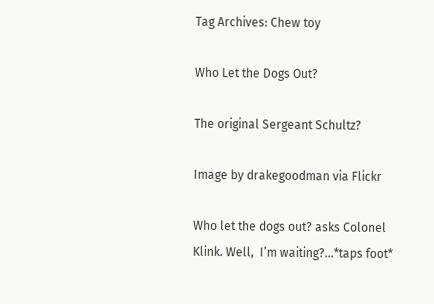Tag Archives: Chew toy

Who Let the Dogs Out?

The original Sergeant Schultz?

Image by drakegoodman via Flickr

Who let the dogs out? asks Colonel Klink. Well,  I’m waiting?…*taps foot*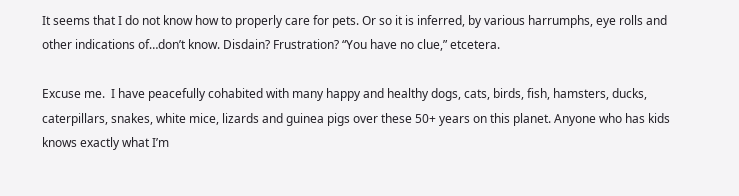It seems that I do not know how to properly care for pets. Or so it is inferred, by various harrumphs, eye rolls and other indications of…don’t know. Disdain? Frustration? “You have no clue,” etcetera.

Excuse me.  I have peacefully cohabited with many happy and healthy dogs, cats, birds, fish, hamsters, ducks, caterpillars, snakes, white mice, lizards and guinea pigs over these 50+ years on this planet. Anyone who has kids knows exactly what I’m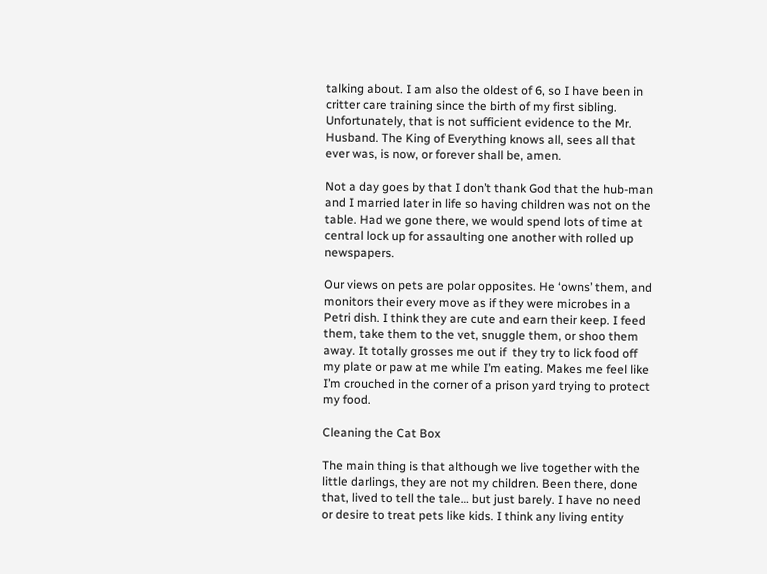talking about. I am also the oldest of 6, so I have been in critter care training since the birth of my first sibling. Unfortunately, that is not sufficient evidence to the Mr. Husband. The King of Everything knows all, sees all that ever was, is now, or forever shall be, amen.

Not a day goes by that I don’t thank God that the hub-man and I married later in life so having children was not on the table. Had we gone there, we would spend lots of time at central lock up for assaulting one another with rolled up newspapers.

Our views on pets are polar opposites. He ‘owns’ them, and monitors their every move as if they were microbes in a Petri dish. I think they are cute and earn their keep. I feed them, take them to the vet, snuggle them, or shoo them away. It totally grosses me out if  they try to lick food off my plate or paw at me while I’m eating. Makes me feel like I’m crouched in the corner of a prison yard trying to protect my food.

Cleaning the Cat Box

The main thing is that although we live together with the little darlings, they are not my children. Been there, done that, lived to tell the tale… but just barely. I have no need or desire to treat pets like kids. I think any living entity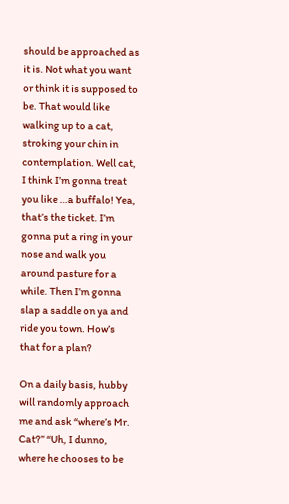should be approached as it is. Not what you want or think it is supposed to be. That would like walking up to a cat, stroking your chin in contemplation. Well cat, I think I’m gonna treat you like …a buffalo! Yea, that’s the ticket. I’m gonna put a ring in your nose and walk you around pasture for a while. Then I’m gonna slap a saddle on ya and ride you town. How’s that for a plan?

On a daily basis, hubby will randomly approach me and ask “where’s Mr. Cat?” “Uh, I dunno, where he chooses to be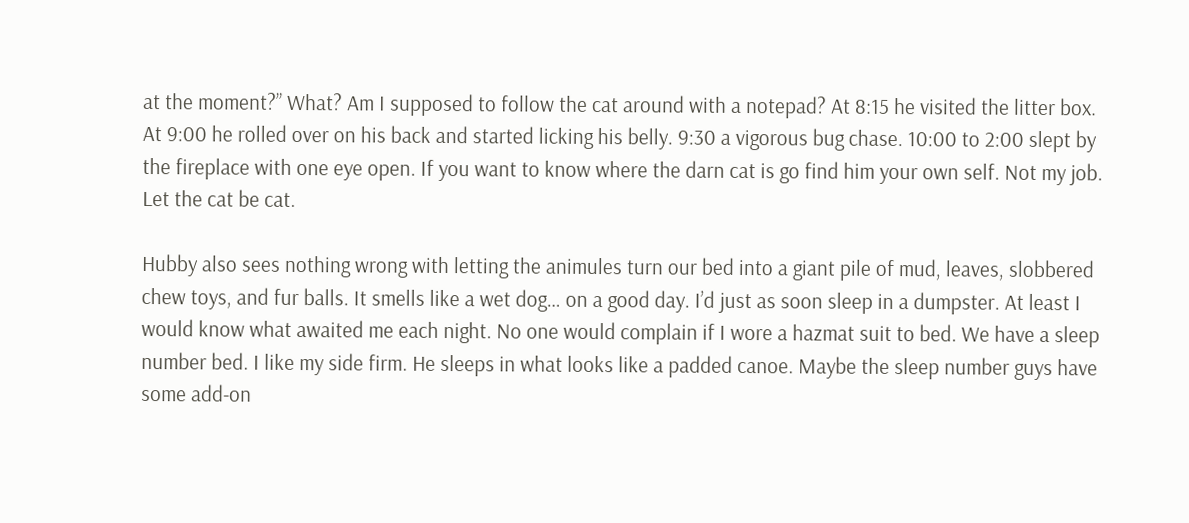at the moment?” What? Am I supposed to follow the cat around with a notepad? At 8:15 he visited the litter box. At 9:00 he rolled over on his back and started licking his belly. 9:30 a vigorous bug chase. 10:00 to 2:00 slept by the fireplace with one eye open. If you want to know where the darn cat is go find him your own self. Not my job. Let the cat be cat.

Hubby also sees nothing wrong with letting the animules turn our bed into a giant pile of mud, leaves, slobbered chew toys, and fur balls. It smells like a wet dog… on a good day. I’d just as soon sleep in a dumpster. At least I would know what awaited me each night. No one would complain if I wore a hazmat suit to bed. We have a sleep number bed. I like my side firm. He sleeps in what looks like a padded canoe. Maybe the sleep number guys have some add-on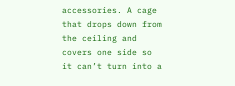accessories. A cage that drops down from the ceiling and covers one side so it can’t turn into a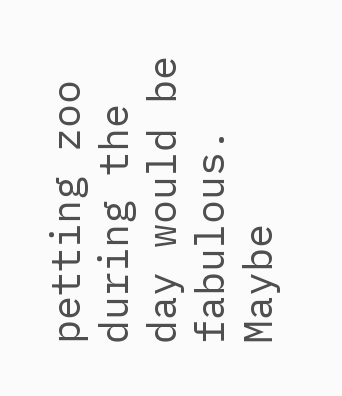petting zoo during the day would be fabulous. Maybe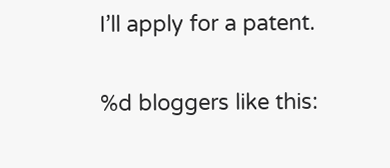I’ll apply for a patent.

%d bloggers like this: